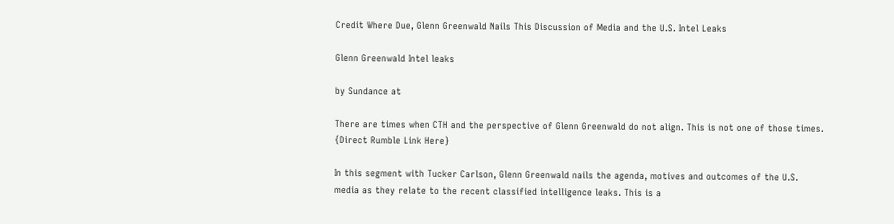Credit Where Due, Glenn Greenwald Nails This Discussion of Media and the U.S. Intel Leaks

Glenn Greenwald Intel leaks

by Sundance at

There are times when CTH and the perspective of Glenn Greenwald do not align. This is not one of those times. {Direct Rumble Link Here}

In this segment with Tucker Carlson, Glenn Greenwald nails the agenda, motives and outcomes of the U.S. media as they relate to the recent classified intelligence leaks. This is a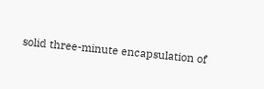solid three-minute encapsulation of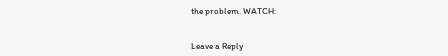the problem. WATCH:


Leave a Reply